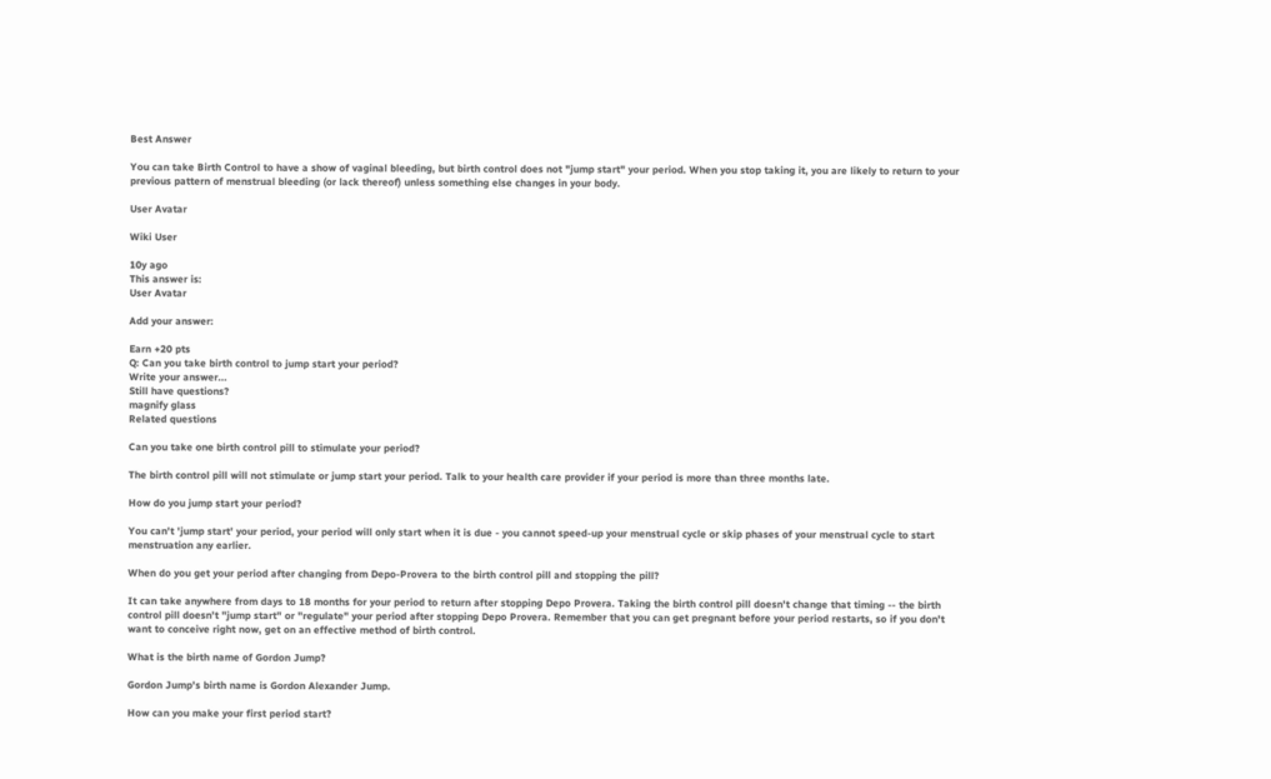Best Answer

You can take Birth Control to have a show of vaginal bleeding, but birth control does not "jump start" your period. When you stop taking it, you are likely to return to your previous pattern of menstrual bleeding (or lack thereof) unless something else changes in your body.

User Avatar

Wiki User

10y ago
This answer is:
User Avatar

Add your answer:

Earn +20 pts
Q: Can you take birth control to jump start your period?
Write your answer...
Still have questions?
magnify glass
Related questions

Can you take one birth control pill to stimulate your period?

The birth control pill will not stimulate or jump start your period. Talk to your health care provider if your period is more than three months late.

How do you jump start your period?

You can't 'jump start' your period, your period will only start when it is due - you cannot speed-up your menstrual cycle or skip phases of your menstrual cycle to start menstruation any earlier.

When do you get your period after changing from Depo-Provera to the birth control pill and stopping the pill?

It can take anywhere from days to 18 months for your period to return after stopping Depo Provera. Taking the birth control pill doesn't change that timing -- the birth control pill doesn't "jump start" or "regulate" your period after stopping Depo Provera. Remember that you can get pregnant before your period restarts, so if you don't want to conceive right now, get on an effective method of birth control.

What is the birth name of Gordon Jump?

Gordon Jump's birth name is Gordon Alexander Jump.

How can you make your first period start?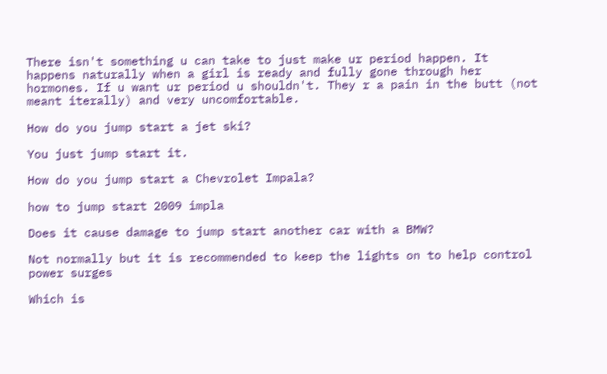There isn't something u can take to just make ur period happen. It happens naturally when a girl is ready and fully gone through her hormones. If u want ur period u shouldn't. They r a pain in the butt (not meant iterally) and very uncomfortable.

How do you jump start a jet ski?

You just jump start it.

How do you jump start a Chevrolet Impala?

how to jump start 2009 impla

Does it cause damage to jump start another car with a BMW?

Not normally but it is recommended to keep the lights on to help control power surges

Which is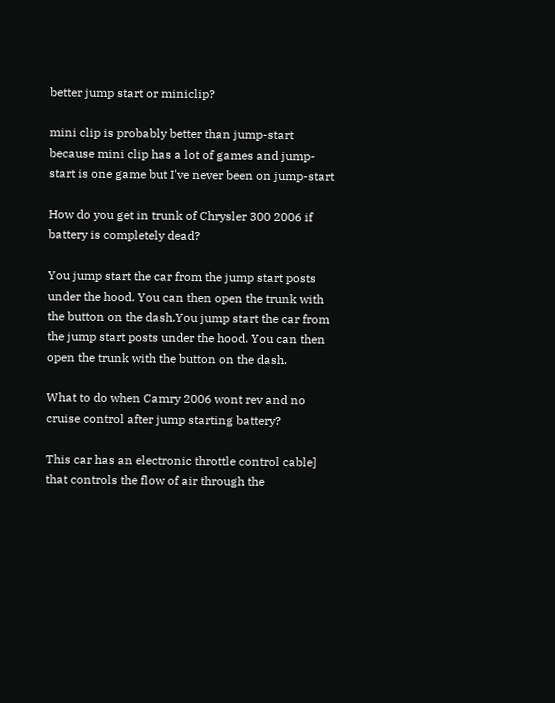better jump start or miniclip?

mini clip is probably better than jump-start because mini clip has a lot of games and jump-start is one game but I've never been on jump-start

How do you get in trunk of Chrysler 300 2006 if battery is completely dead?

You jump start the car from the jump start posts under the hood. You can then open the trunk with the button on the dash.You jump start the car from the jump start posts under the hood. You can then open the trunk with the button on the dash.

What to do when Camry 2006 wont rev and no cruise control after jump starting battery?

This car has an electronic throttle control cable] that controls the flow of air through the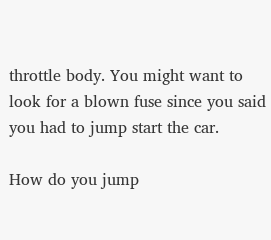throttle body. You might want to look for a blown fuse since you said you had to jump start the car.

How do you jump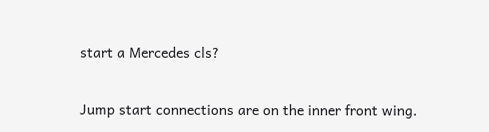start a Mercedes cls?

Jump start connections are on the inner front wing.